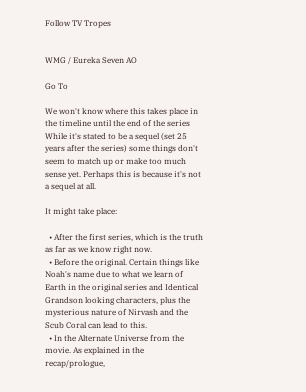Follow TV Tropes


WMG / Eureka Seven AO

Go To

We won't know where this takes place in the timeline until the end of the series
While it's stated to be a sequel (set 25 years after the series) some things don't seem to match up or make too much sense yet. Perhaps this is because it's not a sequel at all.

It might take place:

  • After the first series, which is the truth as far as we know right now.
  • Before the original. Certain things like Noah's name due to what we learn of Earth in the original series and Identical Grandson looking characters, plus the mysterious nature of Nirvash and the Scub Coral can lead to this.
  • In the Alternate Universe from the movie. As explained in the recap/prologue,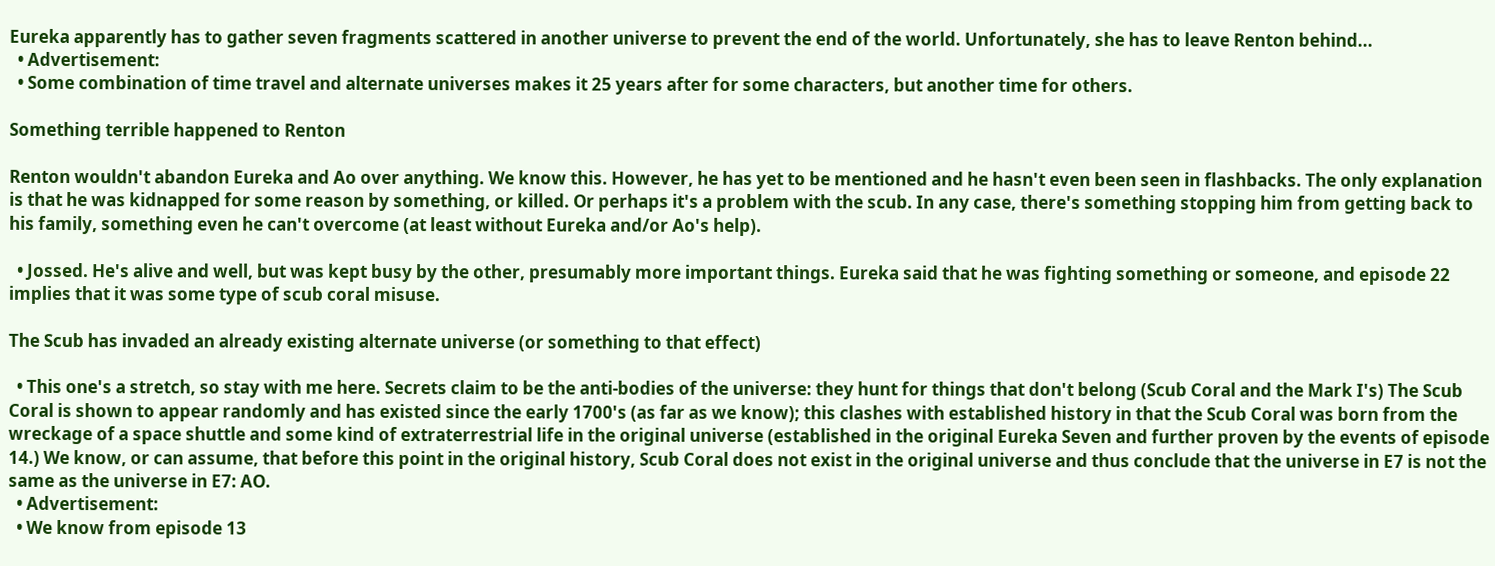Eureka apparently has to gather seven fragments scattered in another universe to prevent the end of the world. Unfortunately, she has to leave Renton behind...
  • Advertisement:
  • Some combination of time travel and alternate universes makes it 25 years after for some characters, but another time for others.

Something terrible happened to Renton

Renton wouldn't abandon Eureka and Ao over anything. We know this. However, he has yet to be mentioned and he hasn't even been seen in flashbacks. The only explanation is that he was kidnapped for some reason by something, or killed. Or perhaps it's a problem with the scub. In any case, there's something stopping him from getting back to his family, something even he can't overcome (at least without Eureka and/or Ao's help).

  • Jossed. He's alive and well, but was kept busy by the other, presumably more important things. Eureka said that he was fighting something or someone, and episode 22 implies that it was some type of scub coral misuse.

The Scub has invaded an already existing alternate universe (or something to that effect)

  • This one's a stretch, so stay with me here. Secrets claim to be the anti-bodies of the universe: they hunt for things that don't belong (Scub Coral and the Mark I's) The Scub Coral is shown to appear randomly and has existed since the early 1700's (as far as we know); this clashes with established history in that the Scub Coral was born from the wreckage of a space shuttle and some kind of extraterrestrial life in the original universe (established in the original Eureka Seven and further proven by the events of episode 14.) We know, or can assume, that before this point in the original history, Scub Coral does not exist in the original universe and thus conclude that the universe in E7 is not the same as the universe in E7: AO.
  • Advertisement:
  • We know from episode 13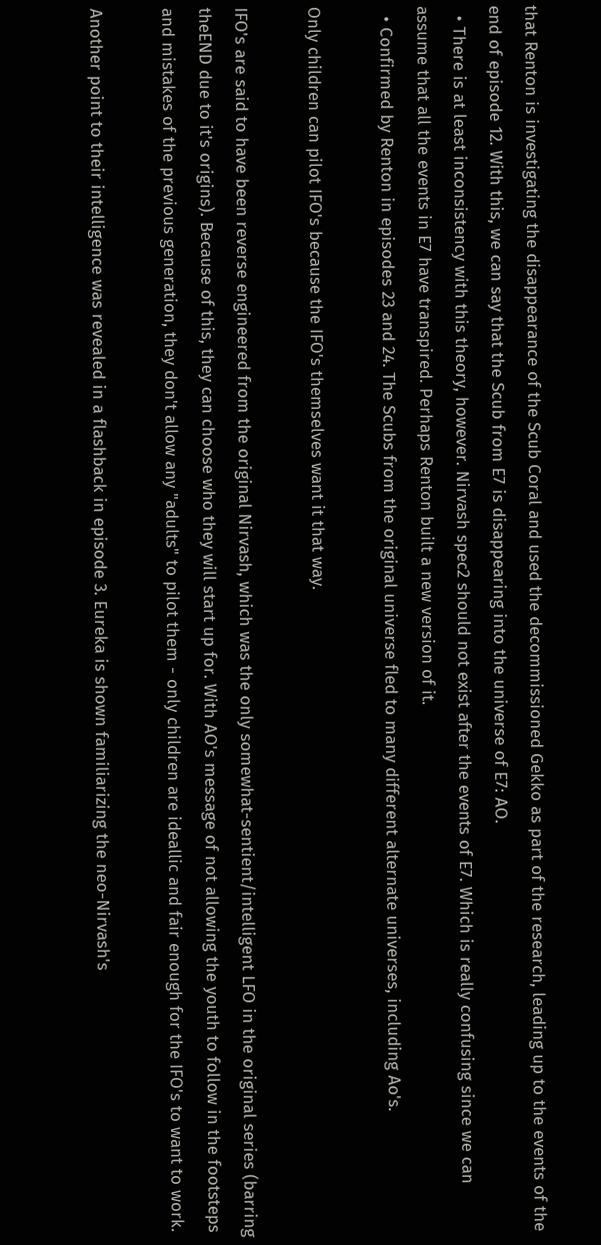that Renton is investigating the disappearance of the Scub Coral and used the decommissioned Gekko as part of the research, leading up to the events of the end of episode 12. With this, we can say that the Scub from E7 is disappearing into the universe of E7: AO.
  • There is at least inconsistency with this theory, however. Nirvash spec2 should not exist after the events of E7. Which is really confusing since we can assume that all the events in E7 have transpired. Perhaps Renton built a new version of it.
  • Confirmed by Renton in episodes 23 and 24. The Scubs from the original universe fled to many different alternate universes, including Ao's.

Only children can pilot IFO's because the IFO's themselves want it that way.

IFO's are said to have been reverse engineered from the original Nirvash, which was the only somewhat-sentient/intelligent LFO in the original series (barring theEND due to it's origins). Because of this, they can choose who they will start up for. With AO's message of not allowing the youth to follow in the footsteps and mistakes of the previous generation, they don't allow any "adults" to pilot them - only children are ideallic and fair enough for the IFO's to want to work.

Another point to their intelligence was revealed in a flashback in episode 3. Eureka is shown familiarizing the neo-Nirvash's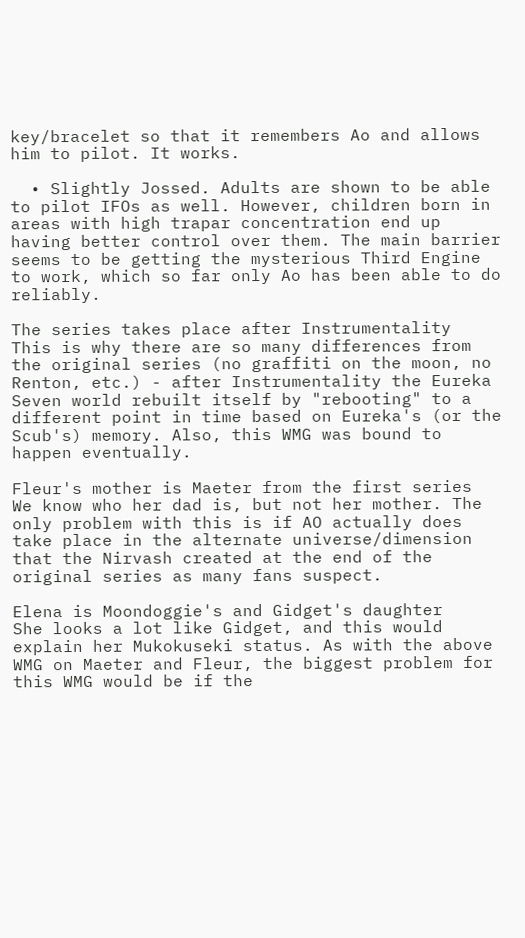key/bracelet so that it remembers Ao and allows him to pilot. It works.

  • Slightly Jossed. Adults are shown to be able to pilot IFOs as well. However, children born in areas with high trapar concentration end up having better control over them. The main barrier seems to be getting the mysterious Third Engine to work, which so far only Ao has been able to do reliably.

The series takes place after Instrumentality
This is why there are so many differences from the original series (no graffiti on the moon, no Renton, etc.) - after Instrumentality the Eureka Seven world rebuilt itself by "rebooting" to a different point in time based on Eureka's (or the Scub's) memory. Also, this WMG was bound to happen eventually.

Fleur's mother is Maeter from the first series
We know who her dad is, but not her mother. The only problem with this is if AO actually does take place in the alternate universe/dimension that the Nirvash created at the end of the original series as many fans suspect.

Elena is Moondoggie's and Gidget's daughter
She looks a lot like Gidget, and this would explain her Mukokuseki status. As with the above WMG on Maeter and Fleur, the biggest problem for this WMG would be if the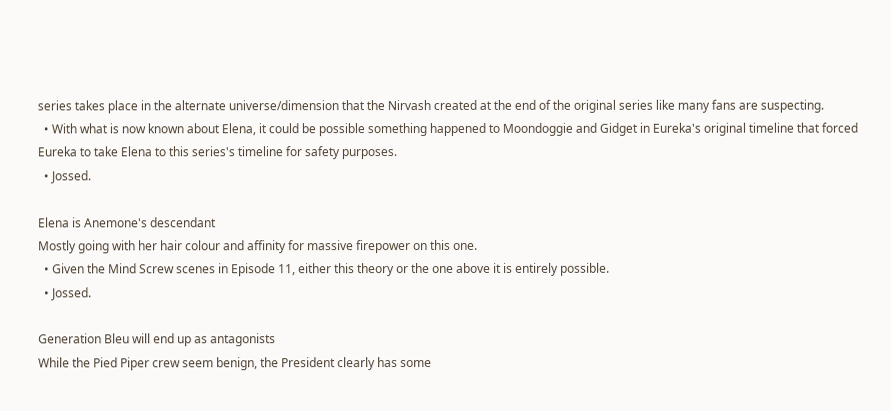series takes place in the alternate universe/dimension that the Nirvash created at the end of the original series like many fans are suspecting.
  • With what is now known about Elena, it could be possible something happened to Moondoggie and Gidget in Eureka's original timeline that forced Eureka to take Elena to this series's timeline for safety purposes.
  • Jossed.

Elena is Anemone's descendant
Mostly going with her hair colour and affinity for massive firepower on this one.
  • Given the Mind Screw scenes in Episode 11, either this theory or the one above it is entirely possible.
  • Jossed.

Generation Bleu will end up as antagonists
While the Pied Piper crew seem benign, the President clearly has some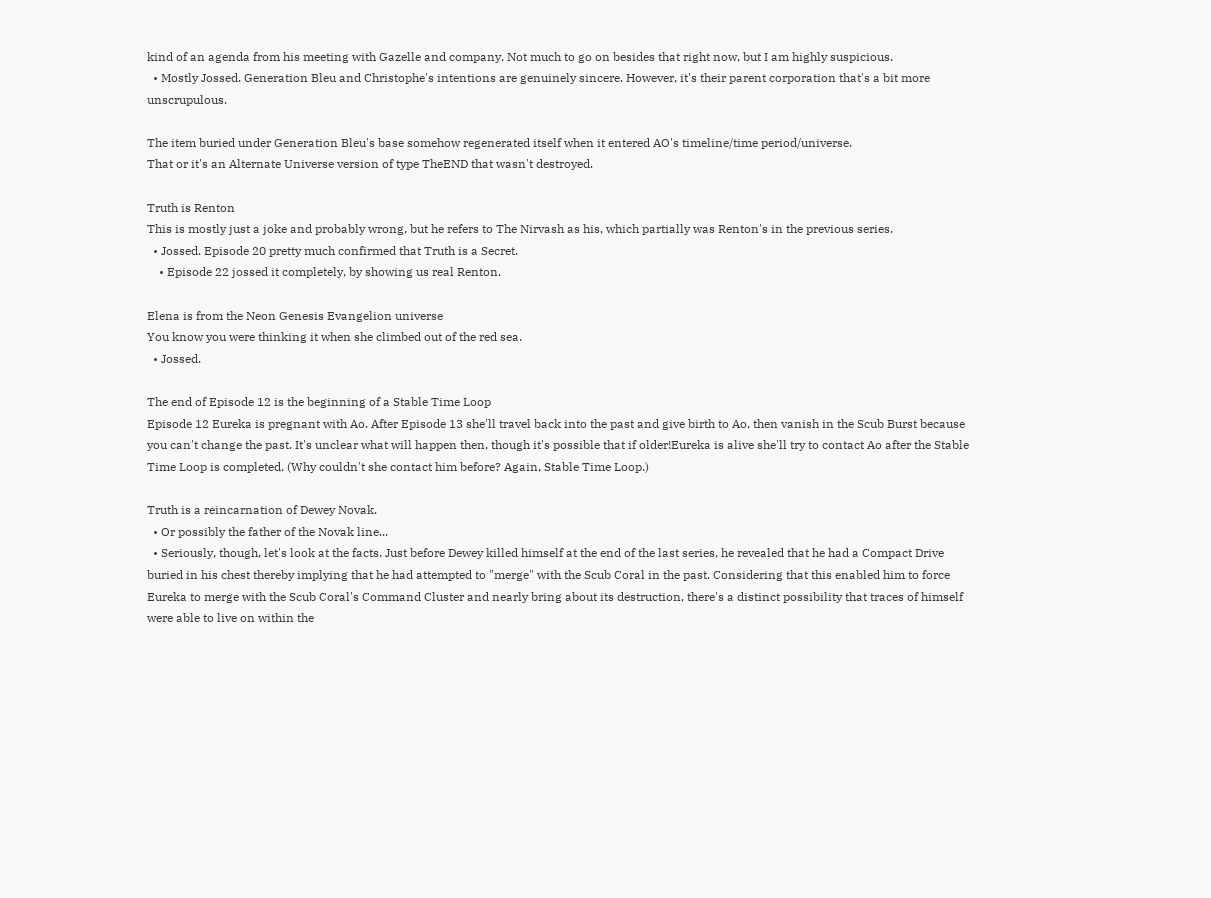kind of an agenda from his meeting with Gazelle and company. Not much to go on besides that right now, but I am highly suspicious.
  • Mostly Jossed. Generation Bleu and Christophe's intentions are genuinely sincere. However, it's their parent corporation that's a bit more unscrupulous.

The item buried under Generation Bleu's base somehow regenerated itself when it entered AO's timeline/time period/universe.
That or it's an Alternate Universe version of type TheEND that wasn't destroyed.

Truth is Renton
This is mostly just a joke and probably wrong, but he refers to The Nirvash as his, which partially was Renton's in the previous series.
  • Jossed. Episode 20 pretty much confirmed that Truth is a Secret.
    • Episode 22 jossed it completely, by showing us real Renton.

Elena is from the Neon Genesis Evangelion universe
You know you were thinking it when she climbed out of the red sea.
  • Jossed.

The end of Episode 12 is the beginning of a Stable Time Loop
Episode 12 Eureka is pregnant with Ao. After Episode 13 she'll travel back into the past and give birth to Ao, then vanish in the Scub Burst because you can't change the past. It's unclear what will happen then, though it's possible that if older!Eureka is alive she'll try to contact Ao after the Stable Time Loop is completed. (Why couldn't she contact him before? Again, Stable Time Loop.)

Truth is a reincarnation of Dewey Novak.
  • Or possibly the father of the Novak line...
  • Seriously, though, let's look at the facts. Just before Dewey killed himself at the end of the last series, he revealed that he had a Compact Drive buried in his chest thereby implying that he had attempted to "merge" with the Scub Coral in the past. Considering that this enabled him to force Eureka to merge with the Scub Coral's Command Cluster and nearly bring about its destruction, there's a distinct possibility that traces of himself were able to live on within the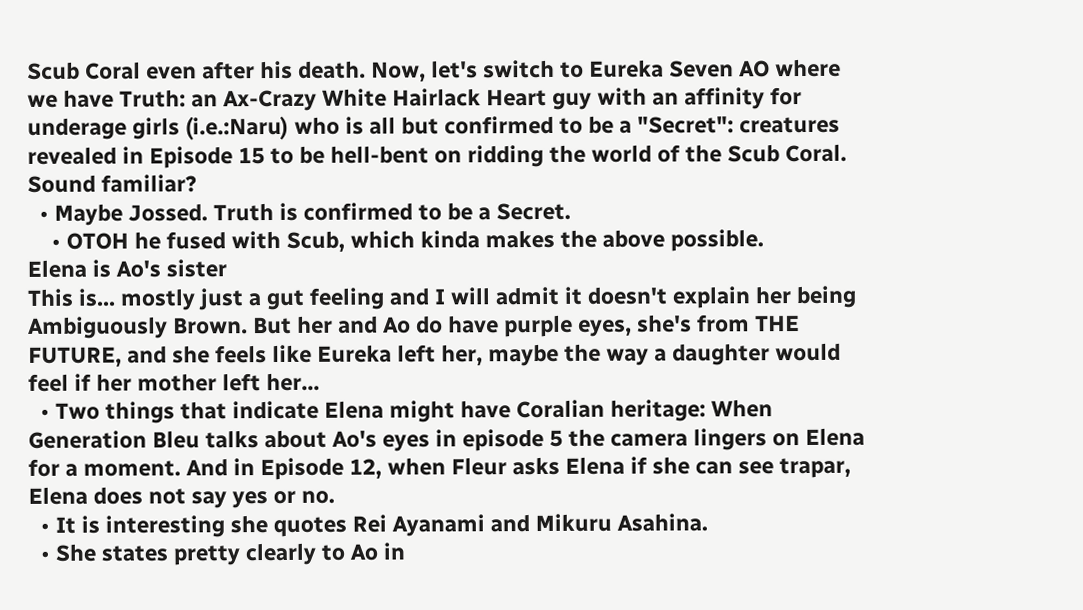Scub Coral even after his death. Now, let's switch to Eureka Seven AO where we have Truth: an Ax-Crazy White Hairlack Heart guy with an affinity for underage girls (i.e.:Naru) who is all but confirmed to be a "Secret": creatures revealed in Episode 15 to be hell-bent on ridding the world of the Scub Coral. Sound familiar?
  • Maybe Jossed. Truth is confirmed to be a Secret.
    • OTOH he fused with Scub, which kinda makes the above possible.
Elena is Ao's sister
This is... mostly just a gut feeling and I will admit it doesn't explain her being Ambiguously Brown. But her and Ao do have purple eyes, she's from THE FUTURE, and she feels like Eureka left her, maybe the way a daughter would feel if her mother left her...
  • Two things that indicate Elena might have Coralian heritage: When Generation Bleu talks about Ao's eyes in episode 5 the camera lingers on Elena for a moment. And in Episode 12, when Fleur asks Elena if she can see trapar, Elena does not say yes or no.
  • It is interesting she quotes Rei Ayanami and Mikuru Asahina.
  • She states pretty clearly to Ao in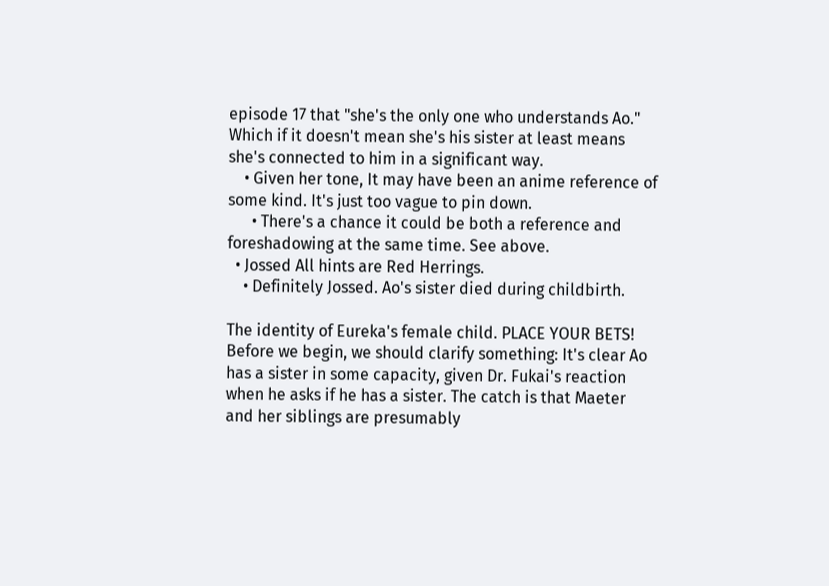episode 17 that "she's the only one who understands Ao." Which if it doesn't mean she's his sister at least means she's connected to him in a significant way.
    • Given her tone, It may have been an anime reference of some kind. It's just too vague to pin down.
      • There's a chance it could be both a reference and foreshadowing at the same time. See above.
  • Jossed All hints are Red Herrings.
    • Definitely Jossed. Ao's sister died during childbirth.

The identity of Eureka's female child. PLACE YOUR BETS!
Before we begin, we should clarify something: It's clear Ao has a sister in some capacity, given Dr. Fukai's reaction when he asks if he has a sister. The catch is that Maeter and her siblings are presumably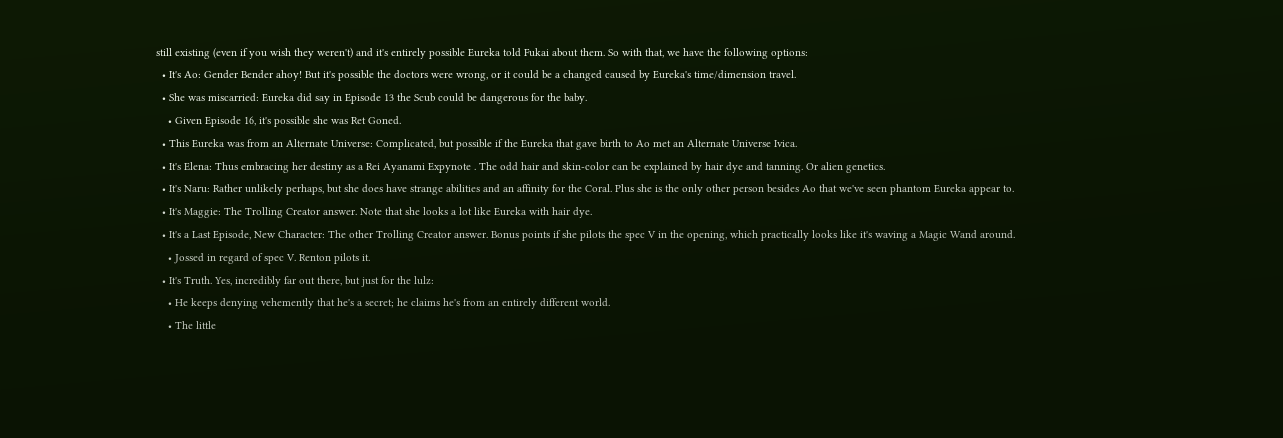still existing (even if you wish they weren't) and it's entirely possible Eureka told Fukai about them. So with that, we have the following options:
  • It's Ao: Gender Bender ahoy! But it's possible the doctors were wrong, or it could be a changed caused by Eureka's time/dimension travel.
  • She was miscarried: Eureka did say in Episode 13 the Scub could be dangerous for the baby.
    • Given Episode 16, it's possible she was Ret Goned.
  • This Eureka was from an Alternate Universe: Complicated, but possible if the Eureka that gave birth to Ao met an Alternate Universe Ivica.
  • It's Elena: Thus embracing her destiny as a Rei Ayanami Expynote . The odd hair and skin-color can be explained by hair dye and tanning. Or alien genetics.
  • It's Naru: Rather unlikely perhaps, but she does have strange abilities and an affinity for the Coral. Plus she is the only other person besides Ao that we've seen phantom Eureka appear to.
  • It's Maggie: The Trolling Creator answer. Note that she looks a lot like Eureka with hair dye.
  • It's a Last Episode, New Character: The other Trolling Creator answer. Bonus points if she pilots the spec V in the opening, which practically looks like it's waving a Magic Wand around.
    • Jossed in regard of spec V. Renton pilots it.
  • It's Truth. Yes, incredibly far out there, but just for the lulz:
    • He keeps denying vehemently that he's a secret; he claims he's from an entirely different world.
    • The little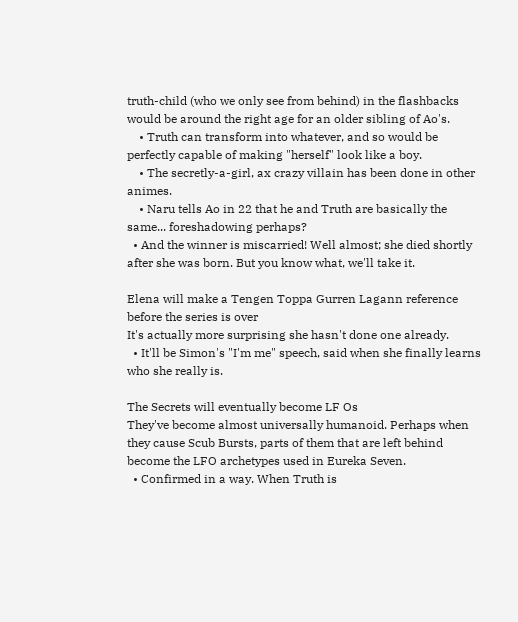truth-child (who we only see from behind) in the flashbacks would be around the right age for an older sibling of Ao's.
    • Truth can transform into whatever, and so would be perfectly capable of making "herself" look like a boy.
    • The secretly-a-girl, ax crazy villain has been done in other animes.
    • Naru tells Ao in 22 that he and Truth are basically the same... foreshadowing perhaps?
  • And the winner is miscarried! Well almost; she died shortly after she was born. But you know what, we'll take it.

Elena will make a Tengen Toppa Gurren Lagann reference before the series is over
It's actually more surprising she hasn't done one already.
  • It'll be Simon's "I'm me" speech, said when she finally learns who she really is.

The Secrets will eventually become LF Os
They've become almost universally humanoid. Perhaps when they cause Scub Bursts, parts of them that are left behind become the LFO archetypes used in Eureka Seven.
  • Confirmed in a way. When Truth is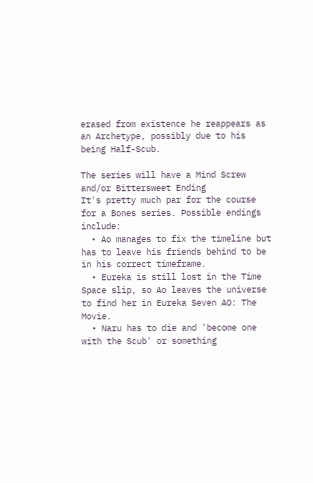erased from existence he reappears as an Archetype, possibly due to his being Half-Scub.

The series will have a Mind Screw and/or Bittersweet Ending
It's pretty much par for the course for a Bones series. Possible endings include:
  • Ao manages to fix the timeline but has to leave his friends behind to be in his correct timeframe.
  • Eureka is still lost in the Time Space slip, so Ao leaves the universe to find her in Eureka Seven AO: The Movie.
  • Naru has to die and 'become one with the Scub' or something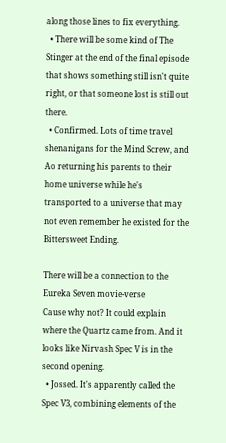along those lines to fix everything.
  • There will be some kind of The Stinger at the end of the final episode that shows something still isn't quite right, or that someone lost is still out there.
  • Confirmed. Lots of time travel shenanigans for the Mind Screw, and Ao returning his parents to their home universe while he's transported to a universe that may not even remember he existed for the Bittersweet Ending.

There will be a connection to the Eureka Seven movie-verse
Cause why not? It could explain where the Quartz came from. And it looks like Nirvash Spec V is in the second opening.
  • Jossed. It's apparently called the Spec V3, combining elements of the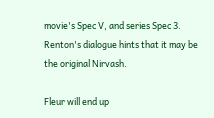movie's Spec V, and series Spec 3. Renton's dialogue hints that it may be the original Nirvash.

Fleur will end up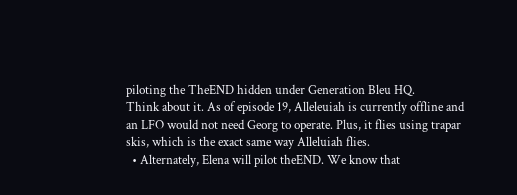piloting the TheEND hidden under Generation Bleu HQ.
Think about it. As of episode 19, Alleleuiah is currently offline and an LFO would not need Georg to operate. Plus, it flies using trapar skis, which is the exact same way Alleluiah flies.
  • Alternately, Elena will pilot theEND. We know that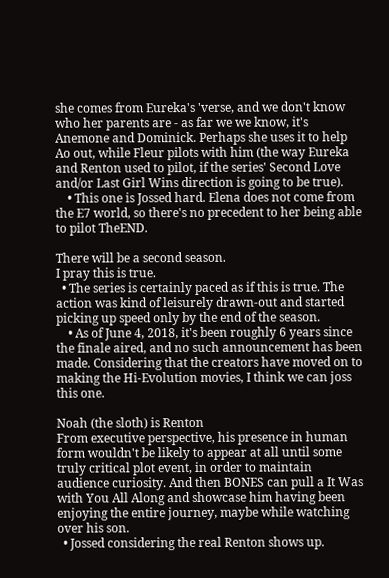she comes from Eureka's 'verse, and we don't know who her parents are - as far we we know, it's Anemone and Dominick. Perhaps she uses it to help Ao out, while Fleur pilots with him (the way Eureka and Renton used to pilot, if the series' Second Love and/or Last Girl Wins direction is going to be true).
    • This one is Jossed hard. Elena does not come from the E7 world, so there's no precedent to her being able to pilot TheEND.

There will be a second season.
I pray this is true.
  • The series is certainly paced as if this is true. The action was kind of leisurely drawn-out and started picking up speed only by the end of the season.
    • As of June 4, 2018, it's been roughly 6 years since the finale aired, and no such announcement has been made. Considering that the creators have moved on to making the Hi-Evolution movies, I think we can joss this one.

Noah (the sloth) is Renton
From executive perspective, his presence in human form wouldn't be likely to appear at all until some truly critical plot event, in order to maintain audience curiosity. And then BONES can pull a It Was with You All Along and showcase him having been enjoying the entire journey, maybe while watching over his son.
  • Jossed considering the real Renton shows up.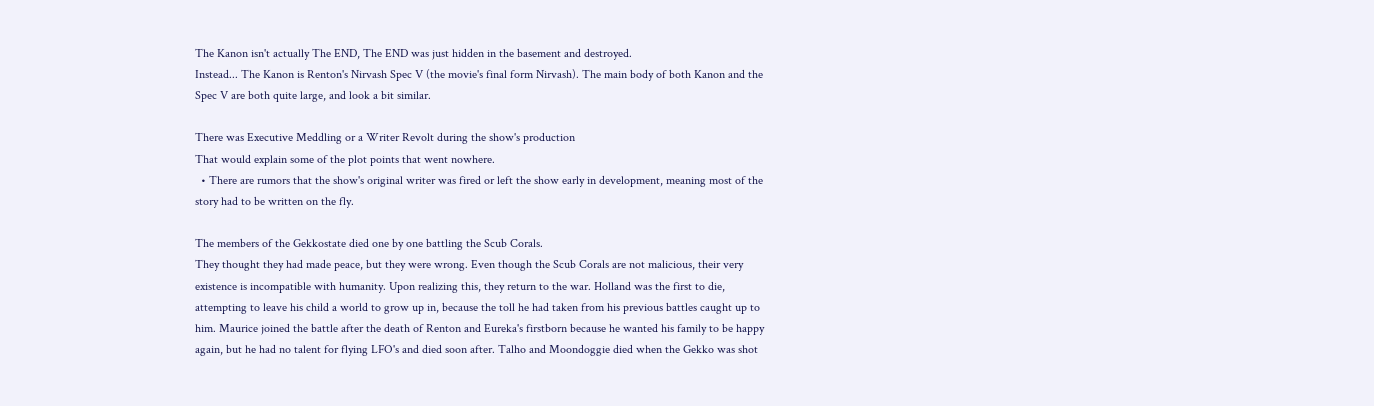The Kanon isn't actually The END, The END was just hidden in the basement and destroyed.
Instead... The Kanon is Renton's Nirvash Spec V (the movie's final form Nirvash). The main body of both Kanon and the Spec V are both quite large, and look a bit similar.

There was Executive Meddling or a Writer Revolt during the show's production
That would explain some of the plot points that went nowhere.
  • There are rumors that the show's original writer was fired or left the show early in development, meaning most of the story had to be written on the fly.

The members of the Gekkostate died one by one battling the Scub Corals.
They thought they had made peace, but they were wrong. Even though the Scub Corals are not malicious, their very existence is incompatible with humanity. Upon realizing this, they return to the war. Holland was the first to die, attempting to leave his child a world to grow up in, because the toll he had taken from his previous battles caught up to him. Maurice joined the battle after the death of Renton and Eureka's firstborn because he wanted his family to be happy again, but he had no talent for flying LFO's and died soon after. Talho and Moondoggie died when the Gekko was shot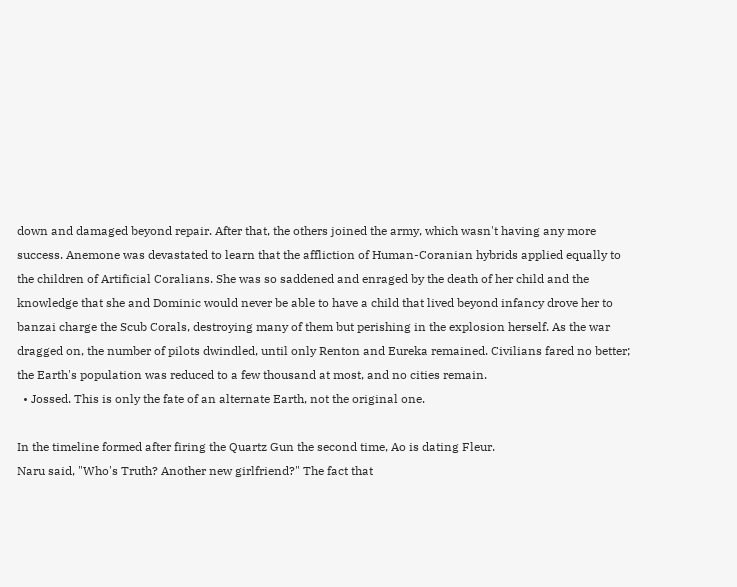down and damaged beyond repair. After that, the others joined the army, which wasn't having any more success. Anemone was devastated to learn that the affliction of Human-Coranian hybrids applied equally to the children of Artificial Coralians. She was so saddened and enraged by the death of her child and the knowledge that she and Dominic would never be able to have a child that lived beyond infancy drove her to banzai charge the Scub Corals, destroying many of them but perishing in the explosion herself. As the war dragged on, the number of pilots dwindled, until only Renton and Eureka remained. Civilians fared no better; the Earth's population was reduced to a few thousand at most, and no cities remain.
  • Jossed. This is only the fate of an alternate Earth, not the original one.

In the timeline formed after firing the Quartz Gun the second time, Ao is dating Fleur.
Naru said, "Who's Truth? Another new girlfriend?" The fact that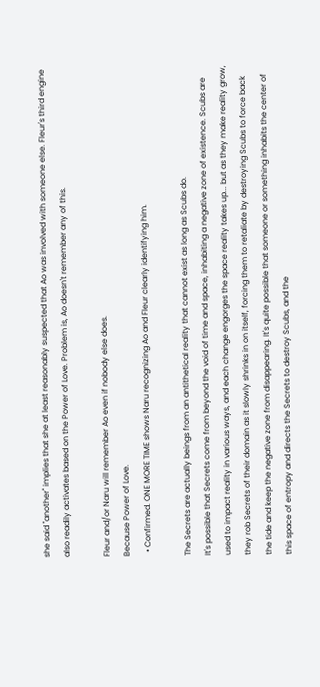she said "another" implies that she at least reasonably suspected that Ao was involved with someone else. Fleur's third engine also readily activates based on the Power of Love. Problem is, Ao doesn't remember any of this.

Fleur and/or Naru will remember Ao even if nobody else does.
Because Power of Love.
  • Confirmed. ONE MORE TIME shows Naru recognizing Ao and Fleur clearly identifying him.

The Secrets are actually beings from an antithetical reality that cannot exist as long as Scubs do.
It's possible that Secrets come from beyond the void of time and space, inhabiting a negative zone of existence. Scubs are used to impact reality in various ways, and each change engorges the space reality takes up... but as they make reality grow, they rob Secrets of their domain as it slowly shrinks in on itself, forcing them to retaliate by destroying Scubs to force back the tide and keep the negative zone from disappearing. It's quite possible that someone or something inhabits the center of this space of entropy and directs the Secrets to destroy Scubs, and the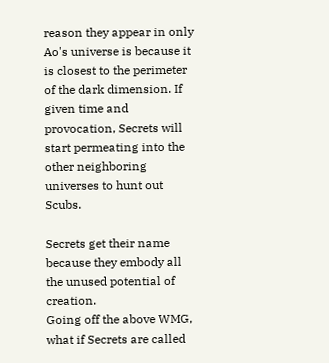reason they appear in only Ao's universe is because it is closest to the perimeter of the dark dimension. If given time and provocation, Secrets will start permeating into the other neighboring universes to hunt out Scubs.

Secrets get their name because they embody all the unused potential of creation.
Going off the above WMG, what if Secrets are called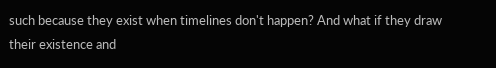such because they exist when timelines don't happen? And what if they draw their existence and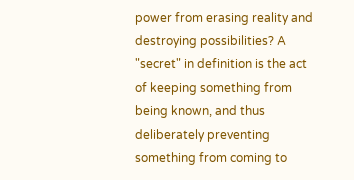power from erasing reality and destroying possibilities? A "secret" in definition is the act of keeping something from being known, and thus deliberately preventing something from coming to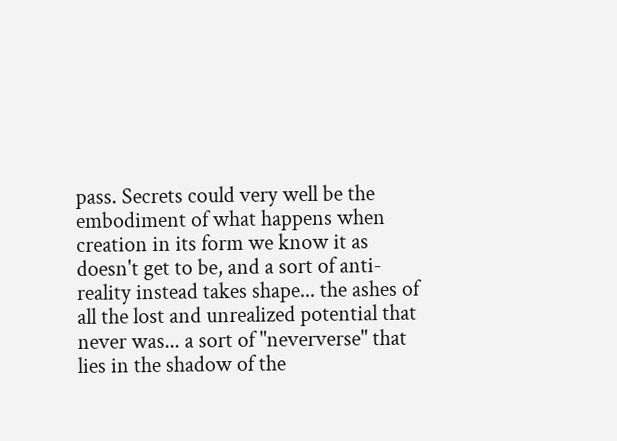pass. Secrets could very well be the embodiment of what happens when creation in its form we know it as doesn't get to be, and a sort of anti-reality instead takes shape... the ashes of all the lost and unrealized potential that never was... a sort of "neververse" that lies in the shadow of the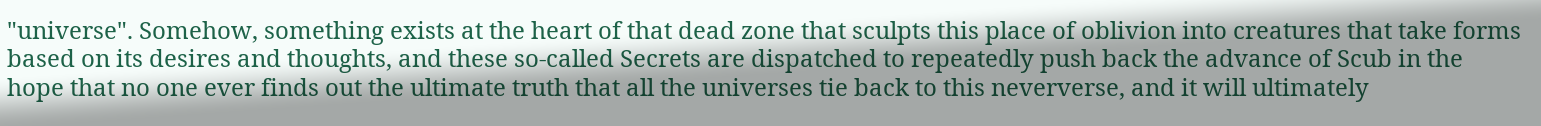"universe". Somehow, something exists at the heart of that dead zone that sculpts this place of oblivion into creatures that take forms based on its desires and thoughts, and these so-called Secrets are dispatched to repeatedly push back the advance of Scub in the hope that no one ever finds out the ultimate truth that all the universes tie back to this neververse, and it will ultimately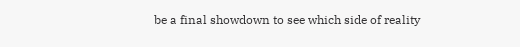be a final showdown to see which side of reality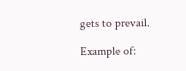gets to prevail.

Example of: